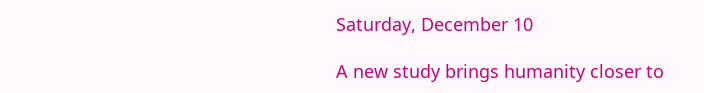Saturday, December 10

A new study brings humanity closer to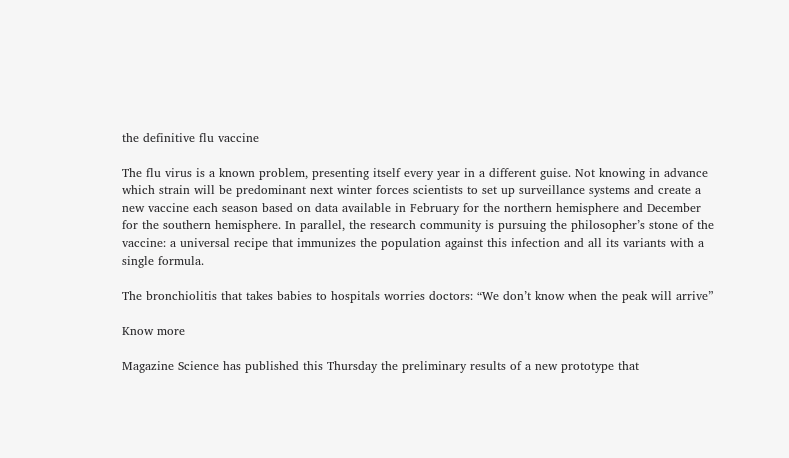the definitive flu vaccine

The flu virus is a known problem, presenting itself every year in a different guise. Not knowing in advance which strain will be predominant next winter forces scientists to set up surveillance systems and create a new vaccine each season based on data available in February for the northern hemisphere and December for the southern hemisphere. In parallel, the research community is pursuing the philosopher’s stone of the vaccine: a universal recipe that immunizes the population against this infection and all its variants with a single formula.

The bronchiolitis that takes babies to hospitals worries doctors: “We don’t know when the peak will arrive”

Know more

Magazine Science has published this Thursday the preliminary results of a new prototype that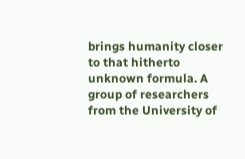brings humanity closer to that hitherto unknown formula. A group of researchers from the University of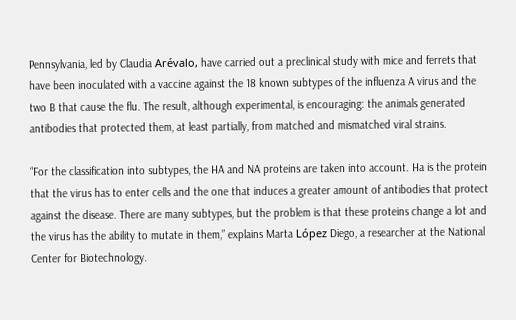Pennsylvania, led by Claudia Arévalo, have carried out a preclinical study with mice and ferrets that have been inoculated with a vaccine against the 18 known subtypes of the influenza A virus and the two B that cause the flu. The result, although experimental, is encouraging: the animals generated antibodies that protected them, at least partially, from matched and mismatched viral strains.

“For the classification into subtypes, the HA and NA proteins are taken into account. Ha is the protein that the virus has to enter cells and the one that induces a greater amount of antibodies that protect against the disease. There are many subtypes, but the problem is that these proteins change a lot and the virus has the ability to mutate in them,” explains Marta López Diego, a researcher at the National Center for Biotechnology.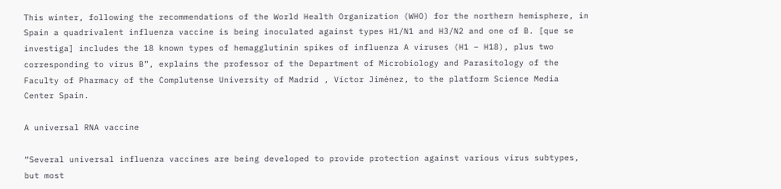This winter, following the recommendations of the World Health Organization (WHO) for the northern hemisphere, in Spain a quadrivalent influenza vaccine is being inoculated against types H1/N1 and H3/N2 and one of B. [que se investiga] includes the 18 known types of hemagglutinin spikes of influenza A viruses (H1 – H18), plus two corresponding to virus B”, explains the professor of the Department of Microbiology and Parasitology of the Faculty of Pharmacy of the Complutense University of Madrid , Víctor Jiménez, to the platform Science Media Center Spain.

A universal RNA vaccine

“Several universal influenza vaccines are being developed to provide protection against various virus subtypes, but most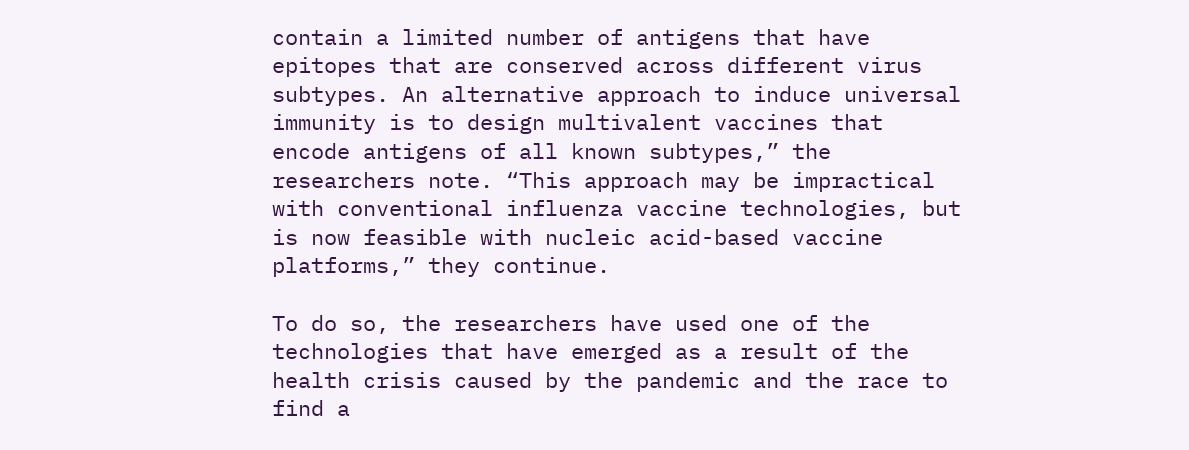contain a limited number of antigens that have epitopes that are conserved across different virus subtypes. An alternative approach to induce universal immunity is to design multivalent vaccines that encode antigens of all known subtypes,” the researchers note. “This approach may be impractical with conventional influenza vaccine technologies, but is now feasible with nucleic acid-based vaccine platforms,” they continue.

To do so, the researchers have used one of the technologies that have emerged as a result of the health crisis caused by the pandemic and the race to find a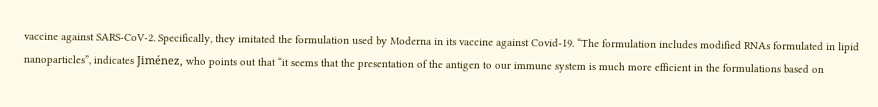vaccine against SARS-CoV-2. Specifically, they imitated the formulation used by Moderna in its vaccine against Covid-19. “The formulation includes modified RNAs formulated in lipid nanoparticles”, indicates Jiménez, who points out that “it seems that the presentation of the antigen to our immune system is much more efficient in the formulations based on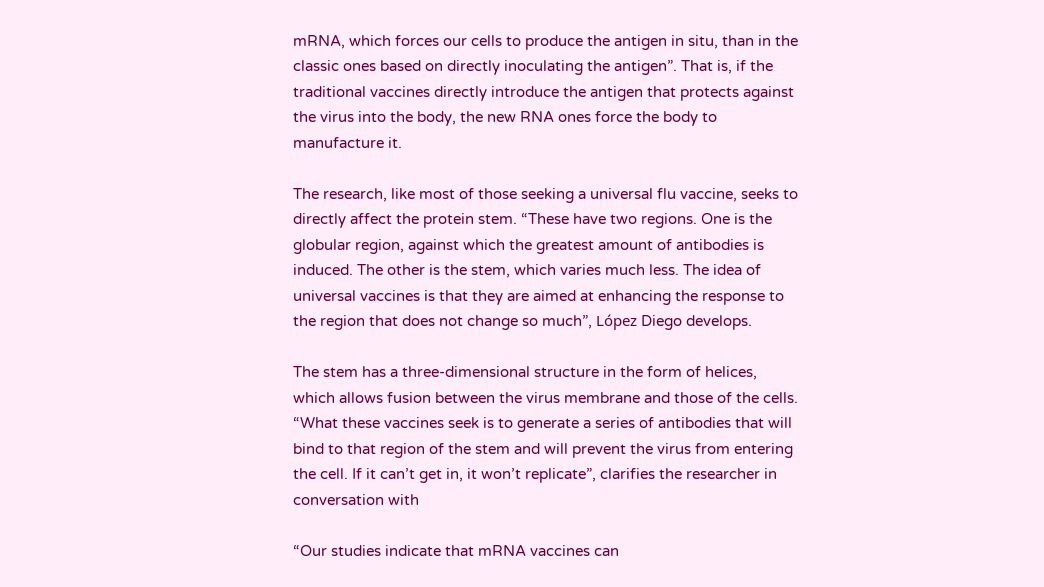mRNA, which forces our cells to produce the antigen in situ, than in the classic ones based on directly inoculating the antigen”. That is, if the traditional vaccines directly introduce the antigen that protects against the virus into the body, the new RNA ones force the body to manufacture it.

The research, like most of those seeking a universal flu vaccine, seeks to directly affect the protein stem. “These have two regions. One is the globular region, against which the greatest amount of antibodies is induced. The other is the stem, which varies much less. The idea of universal vaccines is that they are aimed at enhancing the response to the region that does not change so much”, López Diego develops.

The stem has a three-dimensional structure in the form of helices, which allows fusion between the virus membrane and those of the cells. “What these vaccines seek is to generate a series of antibodies that will bind to that region of the stem and will prevent the virus from entering the cell. If it can’t get in, it won’t replicate”, clarifies the researcher in conversation with

“Our studies indicate that mRNA vaccines can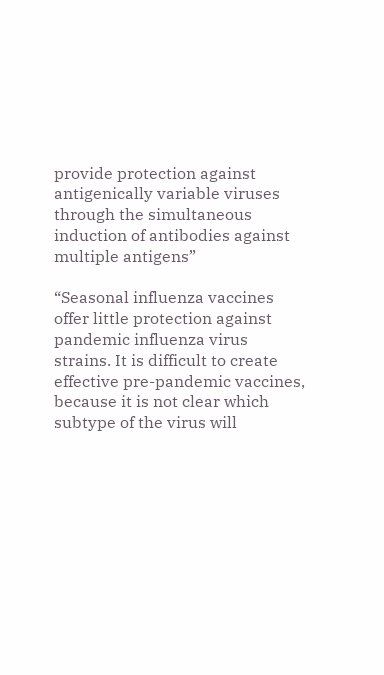provide protection against antigenically variable viruses through the simultaneous induction of antibodies against multiple antigens”

“Seasonal influenza vaccines offer little protection against pandemic influenza virus strains. It is difficult to create effective pre-pandemic vaccines, because it is not clear which subtype of the virus will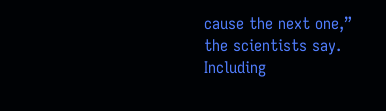cause the next one,” the scientists say. Including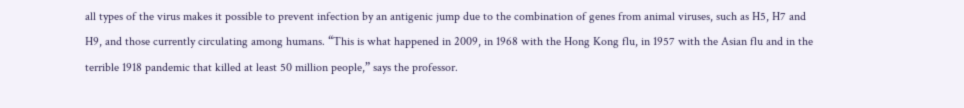all types of the virus makes it possible to prevent infection by an antigenic jump due to the combination of genes from animal viruses, such as H5, H7 and H9, and those currently circulating among humans. “This is what happened in 2009, in 1968 with the Hong Kong flu, in 1957 with the Asian flu and in the terrible 1918 pandemic that killed at least 50 million people,” says the professor.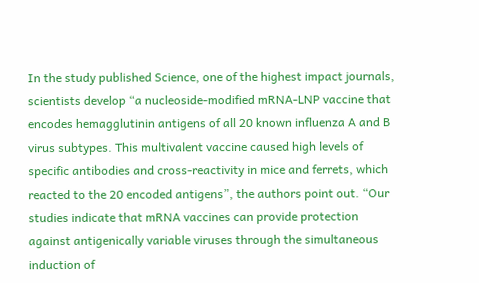In the study published Science, one of the highest impact journals, scientists develop “a nucleoside-modified mRNA-LNP vaccine that encodes hemagglutinin antigens of all 20 known influenza A and B virus subtypes. This multivalent vaccine caused high levels of specific antibodies and cross-reactivity in mice and ferrets, which reacted to the 20 encoded antigens”, the authors point out. “Our studies indicate that mRNA vaccines can provide protection against antigenically variable viruses through the simultaneous induction of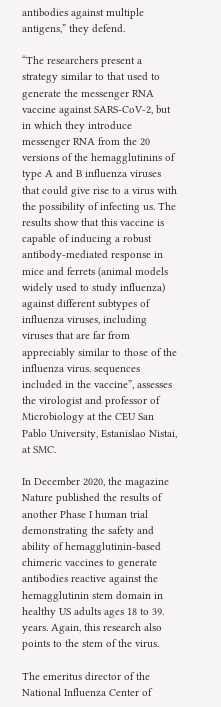antibodies against multiple antigens,” they defend.

“The researchers present a strategy similar to that used to generate the messenger RNA vaccine against SARS-CoV-2, but in which they introduce messenger RNA from the 20 versions of the hemagglutinins of type A and B influenza viruses that could give rise to a virus with the possibility of infecting us. The results show that this vaccine is capable of inducing a robust antibody-mediated response in mice and ferrets (animal models widely used to study influenza) against different subtypes of influenza viruses, including viruses that are far from appreciably similar to those of the influenza virus. sequences included in the vaccine”, assesses the virologist and professor of Microbiology at the CEU San Pablo University, Estanislao Nistai, at SMC.

In December 2020, the magazine Nature published the results of another Phase I human trial demonstrating the safety and ability of hemagglutinin-based chimeric vaccines to generate antibodies reactive against the hemagglutinin stem domain in healthy US adults ages 18 to 39. years. Again, this research also points to the stem of the virus.

The emeritus director of the National Influenza Center of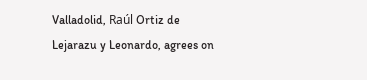Valladolid, Raúl Ortiz de Lejarazu y Leonardo, agrees on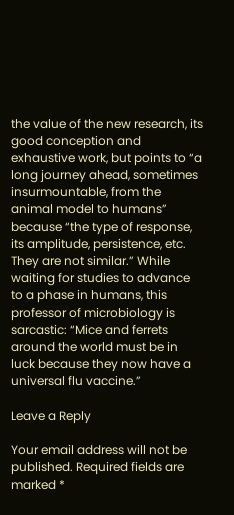the value of the new research, its good conception and exhaustive work, but points to “a long journey ahead, sometimes insurmountable, from the animal model to humans” because “the type of response, its amplitude, persistence, etc. They are not similar.” While waiting for studies to advance to a phase in humans, this professor of microbiology is sarcastic: “Mice and ferrets around the world must be in luck because they now have a universal flu vaccine.”

Leave a Reply

Your email address will not be published. Required fields are marked *